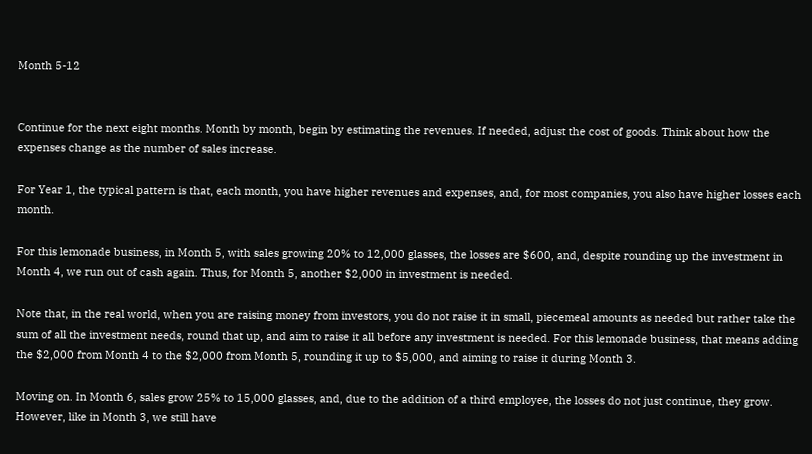Month 5-12


Continue for the next eight months. Month by month, begin by estimating the revenues. If needed, adjust the cost of goods. Think about how the expenses change as the number of sales increase.

For Year 1, the typical pattern is that, each month, you have higher revenues and expenses, and, for most companies, you also have higher losses each month.

For this lemonade business, in Month 5, with sales growing 20% to 12,000 glasses, the losses are $600, and, despite rounding up the investment in Month 4, we run out of cash again. Thus, for Month 5, another $2,000 in investment is needed.

Note that, in the real world, when you are raising money from investors, you do not raise it in small, piecemeal amounts as needed but rather take the sum of all the investment needs, round that up, and aim to raise it all before any investment is needed. For this lemonade business, that means adding the $2,000 from Month 4 to the $2,000 from Month 5, rounding it up to $5,000, and aiming to raise it during Month 3.

Moving on. In Month 6, sales grow 25% to 15,000 glasses, and, due to the addition of a third employee, the losses do not just continue, they grow. However, like in Month 3, we still have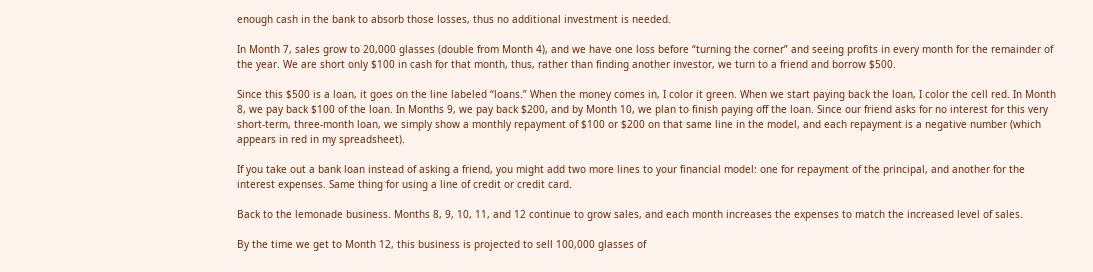enough cash in the bank to absorb those losses, thus no additional investment is needed.

In Month 7, sales grow to 20,000 glasses (double from Month 4), and we have one loss before “turning the corner” and seeing profits in every month for the remainder of the year. We are short only $100 in cash for that month, thus, rather than finding another investor, we turn to a friend and borrow $500.

Since this $500 is a loan, it goes on the line labeled “loans.” When the money comes in, I color it green. When we start paying back the loan, I color the cell red. In Month 8, we pay back $100 of the loan. In Months 9, we pay back $200, and by Month 10, we plan to finish paying off the loan. Since our friend asks for no interest for this very short-term, three-month loan, we simply show a monthly repayment of $100 or $200 on that same line in the model, and each repayment is a negative number (which appears in red in my spreadsheet).

If you take out a bank loan instead of asking a friend, you might add two more lines to your financial model: one for repayment of the principal, and another for the interest expenses. Same thing for using a line of credit or credit card.

Back to the lemonade business. Months 8, 9, 10, 11, and 12 continue to grow sales, and each month increases the expenses to match the increased level of sales.

By the time we get to Month 12, this business is projected to sell 100,000 glasses of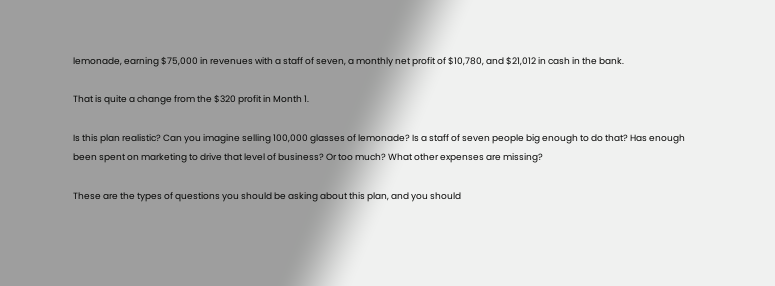lemonade, earning $75,000 in revenues with a staff of seven, a monthly net profit of $10,780, and $21,012 in cash in the bank.

That is quite a change from the $320 profit in Month 1.

Is this plan realistic? Can you imagine selling 100,000 glasses of lemonade? Is a staff of seven people big enough to do that? Has enough been spent on marketing to drive that level of business? Or too much? What other expenses are missing?

These are the types of questions you should be asking about this plan, and you should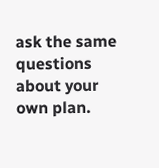ask the same questions about your own plan.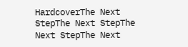HardcoverThe Next StepThe Next StepThe Next StepThe Next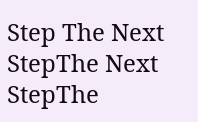Step The Next StepThe Next StepThe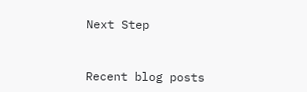Next Step



Recent blog posts